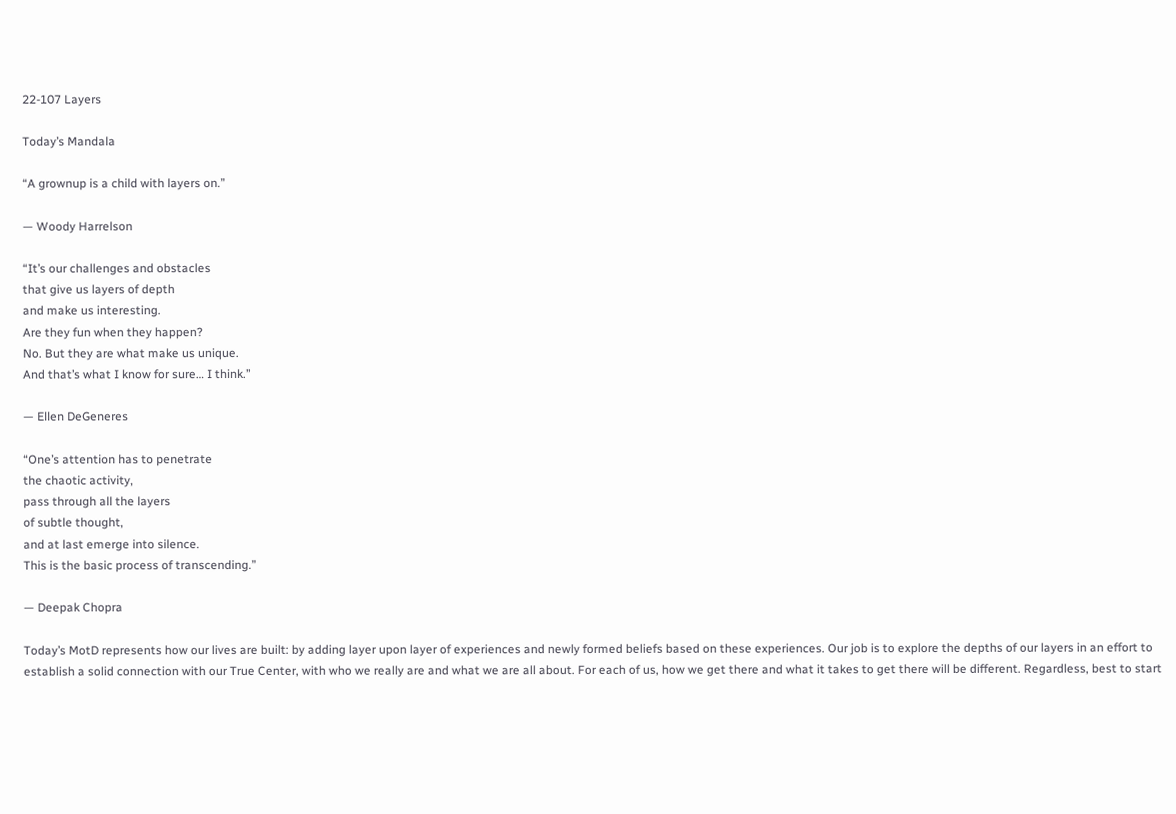22-107 Layers

Today’s Mandala

“A grownup is a child with layers on.”

— Woody Harrelson

“It’s our challenges and obstacles
that give us layers of depth
and make us interesting.
Are they fun when they happen?
No. But they are what make us unique.
And that’s what I know for sure… I think.”

— Ellen DeGeneres

“One’s attention has to penetrate
the chaotic activity,
pass through all the layers
of subtle thought,
and at last emerge into silence.
This is the basic process of transcending.”

— Deepak Chopra

Today’s MotD represents how our lives are built: by adding layer upon layer of experiences and newly formed beliefs based on these experiences. Our job is to explore the depths of our layers in an effort to establish a solid connection with our True Center, with who we really are and what we are all about. For each of us, how we get there and what it takes to get there will be different. Regardless, best to start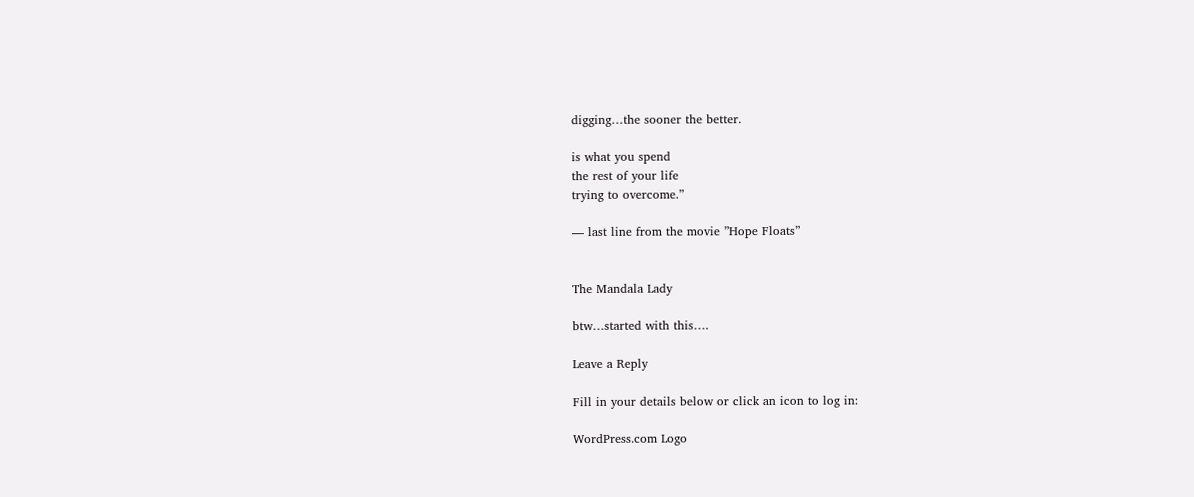digging…the sooner the better.

is what you spend
the rest of your life
trying to overcome.”

— last line from the movie ”Hope Floats”


The Mandala Lady

btw…started with this….

Leave a Reply

Fill in your details below or click an icon to log in:

WordPress.com Logo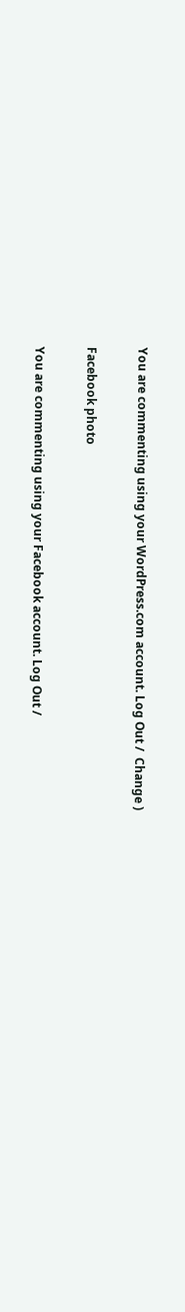You are commenting using your WordPress.com account. Log Out /  Change )

Facebook photo

You are commenting using your Facebook account. Log Out /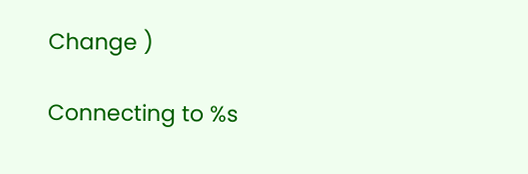Change )

Connecting to %s